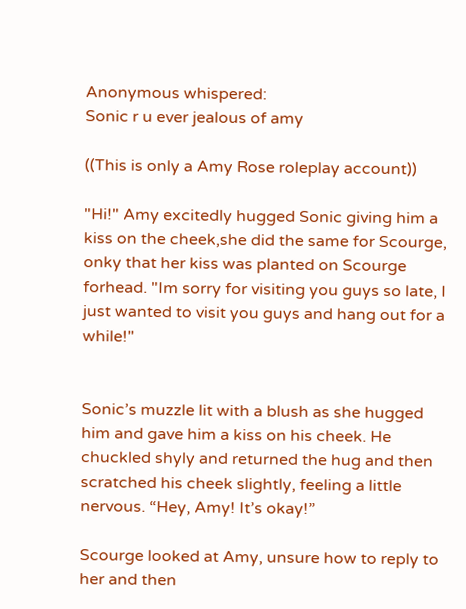Anonymous whispered:
Sonic r u ever jealous of amy

((This is only a Amy Rose roleplay account))

"Hi!" Amy excitedly hugged Sonic giving him a kiss on the cheek,she did the same for Scourge, onky that her kiss was planted on Scourge forhead. "Im sorry for visiting you guys so late, I just wanted to visit you guys and hang out for a while!"


Sonic’s muzzle lit with a blush as she hugged him and gave him a kiss on his cheek. He chuckled shyly and returned the hug and then scratched his cheek slightly, feeling a little nervous. “Hey, Amy! It’s okay!”

Scourge looked at Amy, unsure how to reply to her and then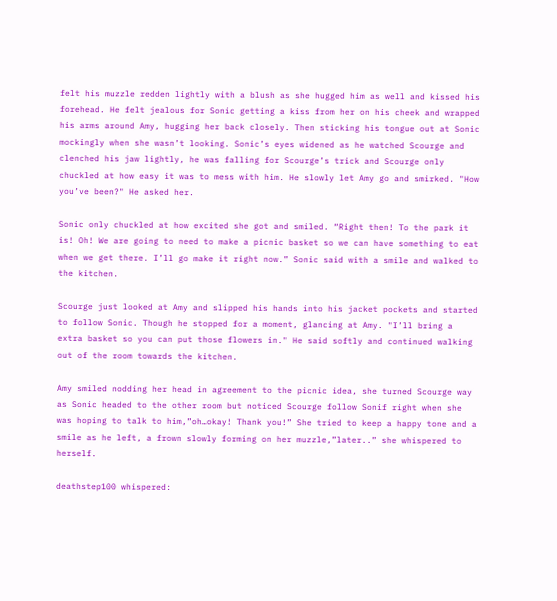felt his muzzle redden lightly with a blush as she hugged him as well and kissed his forehead. He felt jealous for Sonic getting a kiss from her on his cheek and wrapped his arms around Amy, hugging her back closely. Then sticking his tongue out at Sonic mockingly when she wasn’t looking. Sonic’s eyes widened as he watched Scourge and clenched his jaw lightly, he was falling for Scourge’s trick and Scourge only chuckled at how easy it was to mess with him. He slowly let Amy go and smirked. "How you’ve been?" He asked her.

Sonic only chuckled at how excited she got and smiled. “Right then! To the park it is! Oh! We are going to need to make a picnic basket so we can have something to eat when we get there. I’ll go make it right now.” Sonic said with a smile and walked to the kitchen.

Scourge just looked at Amy and slipped his hands into his jacket pockets and started to follow Sonic. Though he stopped for a moment, glancing at Amy. "I’ll bring a extra basket so you can put those flowers in." He said softly and continued walking out of the room towards the kitchen.

Amy smiled nodding her head in agreement to the picnic idea, she turned Scourge way as Sonic headed to the other room but noticed Scourge follow Sonif right when she was hoping to talk to him,”oh…okay! Thank you!” She tried to keep a happy tone and a smile as he left, a frown slowly forming on her muzzle,”later..” she whispered to herself.

deathstep100 whispered: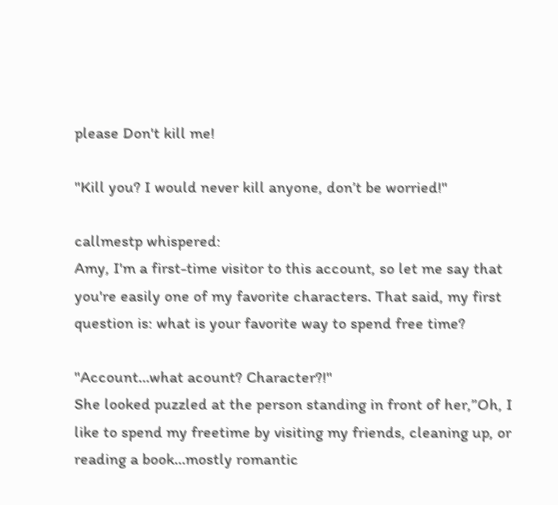please Don't kill me!

"Kill you? I would never kill anyone, don’t be worried!"

callmestp whispered:
Amy, I'm a first-time visitor to this account, so let me say that you're easily one of my favorite characters. That said, my first question is: what is your favorite way to spend free time?

"Account…what acount? Character?!"
She looked puzzled at the person standing in front of her,”Oh, I like to spend my freetime by visiting my friends, cleaning up, or reading a book…mostly romantic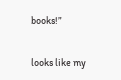books!”


looks like my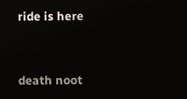ride is here


death noot